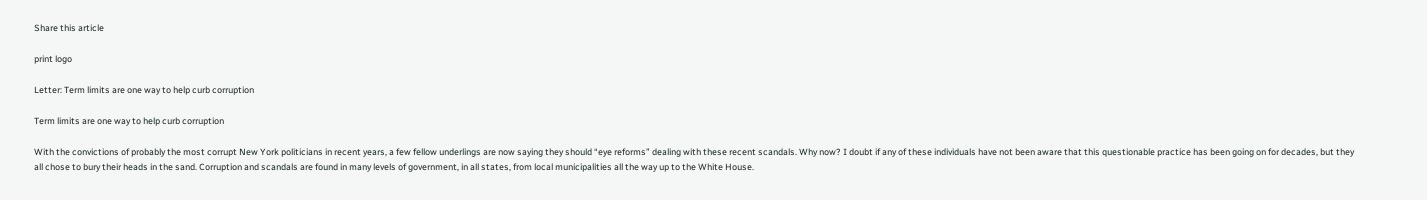Share this article

print logo

Letter: Term limits are one way to help curb corruption

Term limits are one way to help curb corruption

With the convictions of probably the most corrupt New York politicians in recent years, a few fellow underlings are now saying they should “eye reforms” dealing with these recent scandals. Why now? I doubt if any of these individuals have not been aware that this questionable practice has been going on for decades, but they all chose to bury their heads in the sand. Corruption and scandals are found in many levels of government, in all states, from local municipalities all the way up to the White House.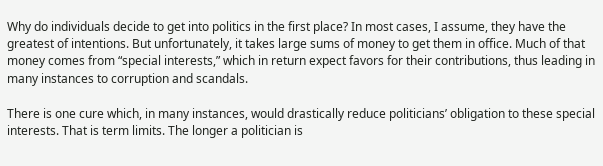Why do individuals decide to get into politics in the first place? In most cases, I assume, they have the greatest of intentions. But unfortunately, it takes large sums of money to get them in office. Much of that money comes from “special interests,” which in return expect favors for their contributions, thus leading in many instances to corruption and scandals.

There is one cure which, in many instances, would drastically reduce politicians’ obligation to these special interests. That is term limits. The longer a politician is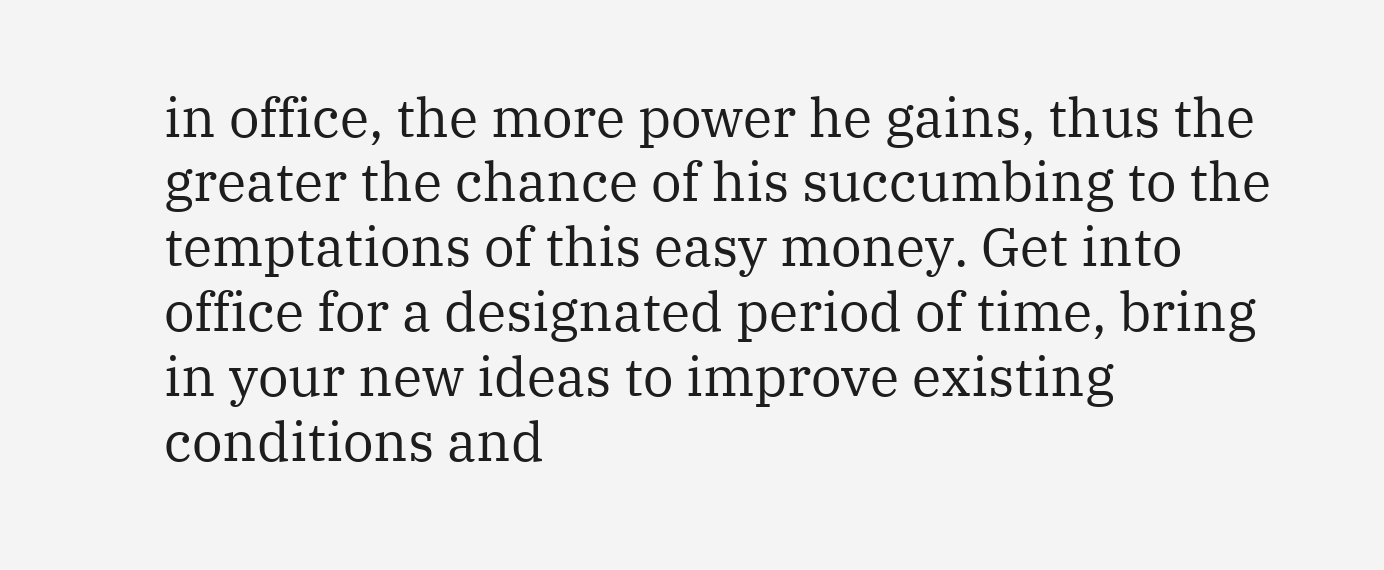in office, the more power he gains, thus the greater the chance of his succumbing to the temptations of this easy money. Get into office for a designated period of time, bring in your new ideas to improve existing conditions and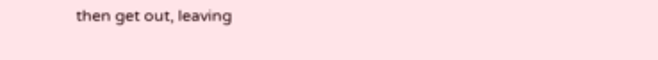then get out, leaving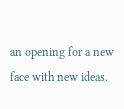an opening for a new face with new ideas.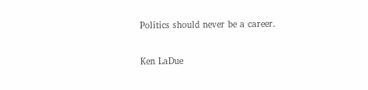Politics should never be a career.

Ken LaDue